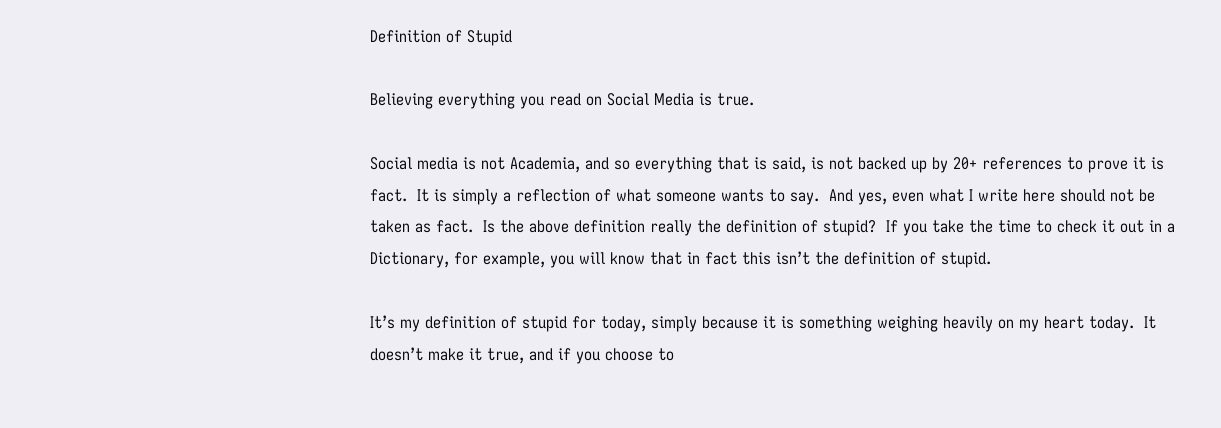Definition of Stupid

Believing everything you read on Social Media is true.

Social media is not Academia, and so everything that is said, is not backed up by 20+ references to prove it is fact.  It is simply a reflection of what someone wants to say.  And yes, even what I write here should not be taken as fact.  Is the above definition really the definition of stupid?  If you take the time to check it out in a Dictionary, for example, you will know that in fact this isn’t the definition of stupid.

It’s my definition of stupid for today, simply because it is something weighing heavily on my heart today.  It doesn’t make it true, and if you choose to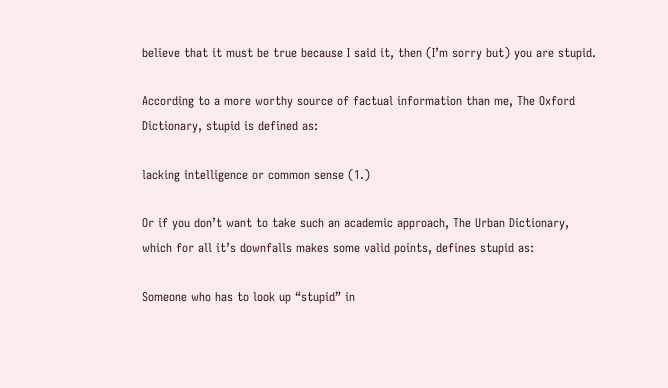believe that it must be true because I said it, then (I’m sorry but) you are stupid.

According to a more worthy source of factual information than me, The Oxford Dictionary, stupid is defined as:

lacking intelligence or common sense (1.)

Or if you don’t want to take such an academic approach, The Urban Dictionary, which for all it’s downfalls makes some valid points, defines stupid as:

Someone who has to look up “stupid” in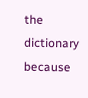the dictionary because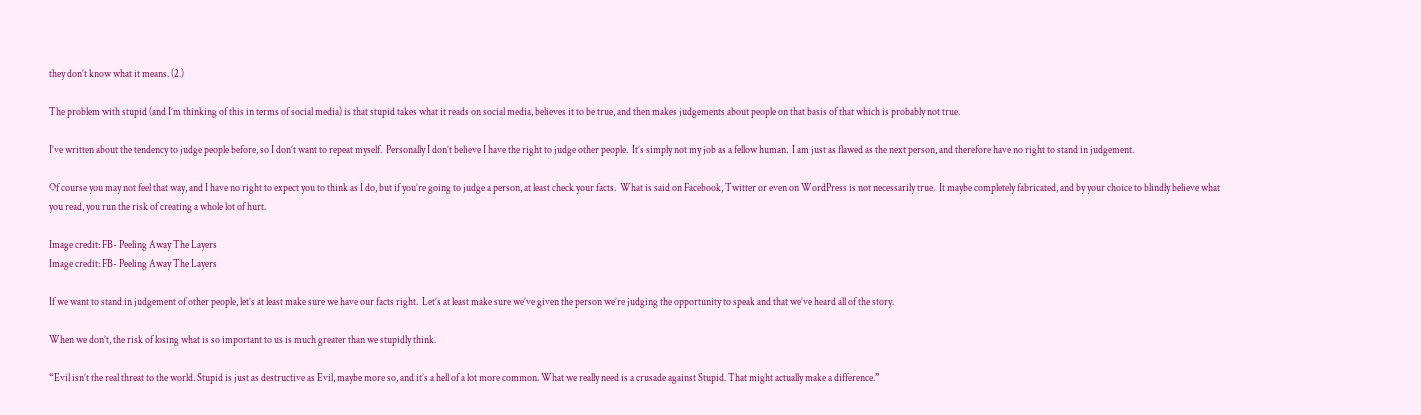they don’t know what it means. (2.)

The problem with stupid (and I’m thinking of this in terms of social media) is that stupid takes what it reads on social media, believes it to be true, and then makes judgements about people on that basis of that which is probably not true.

I’ve written about the tendency to judge people before, so I don’t want to repeat myself.  Personally I don’t believe I have the right to judge other people.  It’s simply not my job as a fellow human.  I am just as flawed as the next person, and therefore have no right to stand in judgement.

Of course you may not feel that way, and I have no right to expect you to think as I do, but if you’re going to judge a person, at least check your facts.  What is said on Facebook, Twitter or even on WordPress is not necessarily true.  It maybe completely fabricated, and by your choice to blindly believe what you read, you run the risk of creating a whole lot of hurt.

Image credit: FB- Peeling Away The Layers
Image credit: FB- Peeling Away The Layers

If we want to stand in judgement of other people, let’s at least make sure we have our facts right.  Let’s at least make sure we’ve given the person we’re judging the opportunity to speak and that we’ve heard all of the story.

When we don’t, the risk of losing what is so important to us is much greater than we stupidly think.

“Evil isn’t the real threat to the world. Stupid is just as destructive as Evil, maybe more so, and it’s a hell of a lot more common. What we really need is a crusade against Stupid. That might actually make a difference.”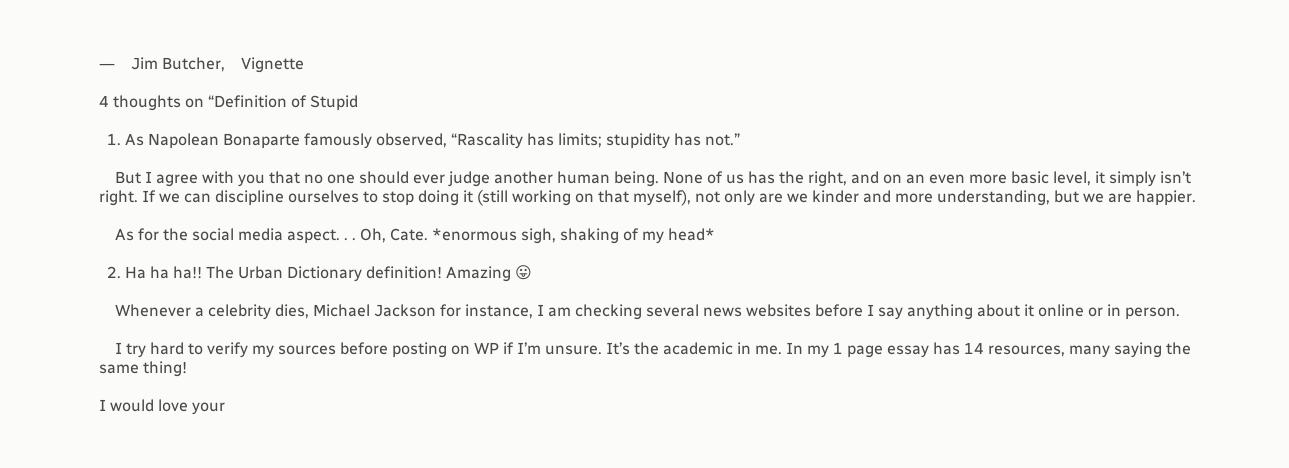―    Jim Butcher,    Vignette

4 thoughts on “Definition of Stupid

  1. As Napolean Bonaparte famously observed, “Rascality has limits; stupidity has not.”

    But I agree with you that no one should ever judge another human being. None of us has the right, and on an even more basic level, it simply isn’t right. If we can discipline ourselves to stop doing it (still working on that myself), not only are we kinder and more understanding, but we are happier.

    As for the social media aspect. . . Oh, Cate. *enormous sigh, shaking of my head*

  2. Ha ha ha!! The Urban Dictionary definition! Amazing 😛

    Whenever a celebrity dies, Michael Jackson for instance, I am checking several news websites before I say anything about it online or in person.

    I try hard to verify my sources before posting on WP if I’m unsure. It’s the academic in me. In my 1 page essay has 14 resources, many saying the same thing!

I would love your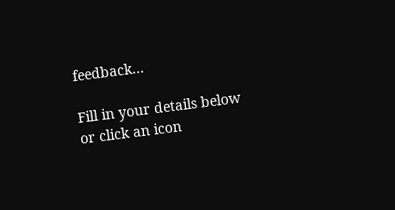feedback...

Fill in your details below or click an icon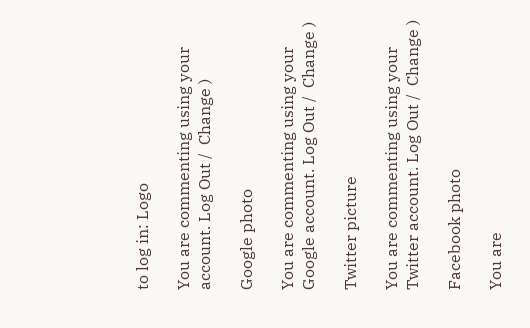to log in: Logo

You are commenting using your account. Log Out /  Change )

Google photo

You are commenting using your Google account. Log Out /  Change )

Twitter picture

You are commenting using your Twitter account. Log Out /  Change )

Facebook photo

You are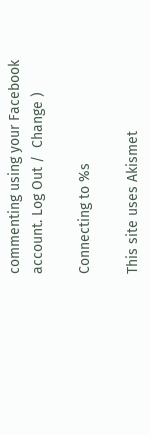commenting using your Facebook account. Log Out /  Change )

Connecting to %s

This site uses Akismet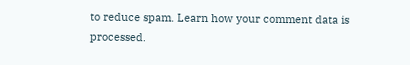to reduce spam. Learn how your comment data is processed.